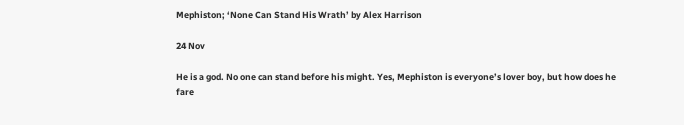Mephiston; ‘None Can Stand His Wrath’ by Alex Harrison

24 Nov

He is a god. No one can stand before his might. Yes, Mephiston is everyone’s lover boy, but how does he fare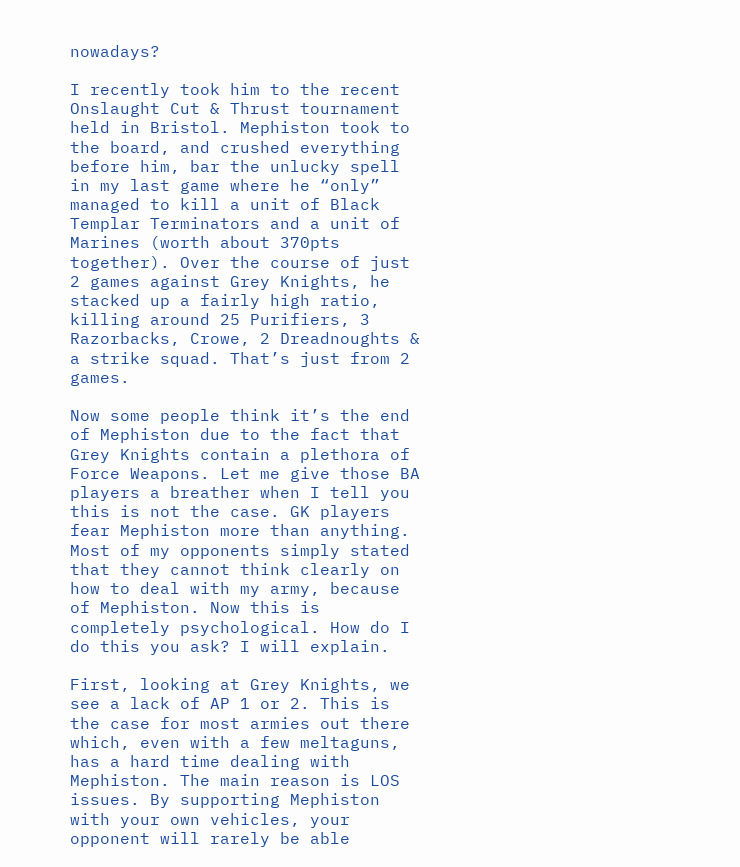nowadays?

I recently took him to the recent Onslaught Cut & Thrust tournament held in Bristol. Mephiston took to the board, and crushed everything before him, bar the unlucky spell in my last game where he “only” managed to kill a unit of Black Templar Terminators and a unit of Marines (worth about 370pts together). Over the course of just 2 games against Grey Knights, he stacked up a fairly high ratio, killing around 25 Purifiers, 3 Razorbacks, Crowe, 2 Dreadnoughts & a strike squad. That’s just from 2 games.

Now some people think it’s the end of Mephiston due to the fact that Grey Knights contain a plethora of Force Weapons. Let me give those BA players a breather when I tell you this is not the case. GK players fear Mephiston more than anything. Most of my opponents simply stated that they cannot think clearly on how to deal with my army, because of Mephiston. Now this is completely psychological. How do I do this you ask? I will explain.

First, looking at Grey Knights, we see a lack of AP 1 or 2. This is the case for most armies out there which, even with a few meltaguns, has a hard time dealing with Mephiston. The main reason is LOS issues. By supporting Mephiston with your own vehicles, your opponent will rarely be able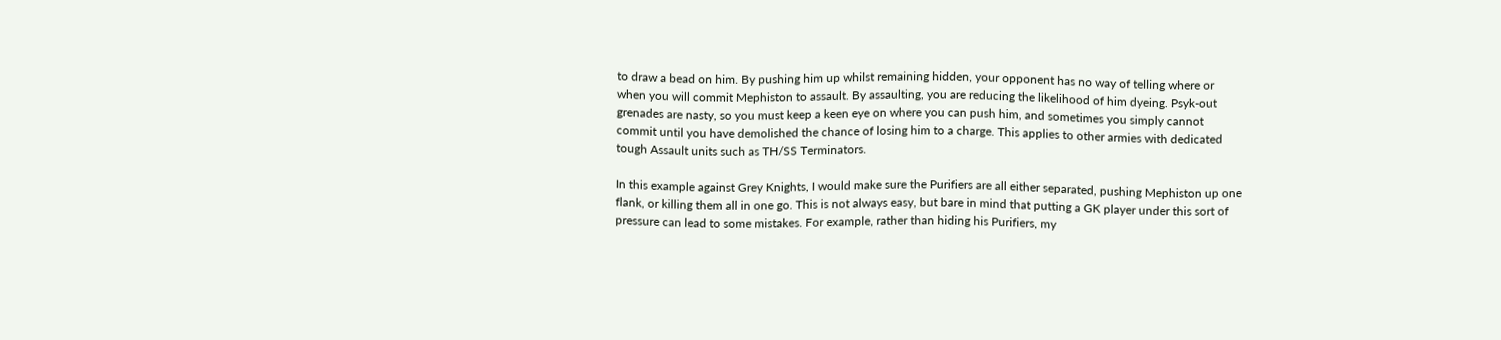to draw a bead on him. By pushing him up whilst remaining hidden, your opponent has no way of telling where or when you will commit Mephiston to assault. By assaulting, you are reducing the likelihood of him dyeing. Psyk-out grenades are nasty, so you must keep a keen eye on where you can push him, and sometimes you simply cannot commit until you have demolished the chance of losing him to a charge. This applies to other armies with dedicated tough Assault units such as TH/SS Terminators.

In this example against Grey Knights, I would make sure the Purifiers are all either separated, pushing Mephiston up one flank, or killing them all in one go. This is not always easy, but bare in mind that putting a GK player under this sort of pressure can lead to some mistakes. For example, rather than hiding his Purifiers, my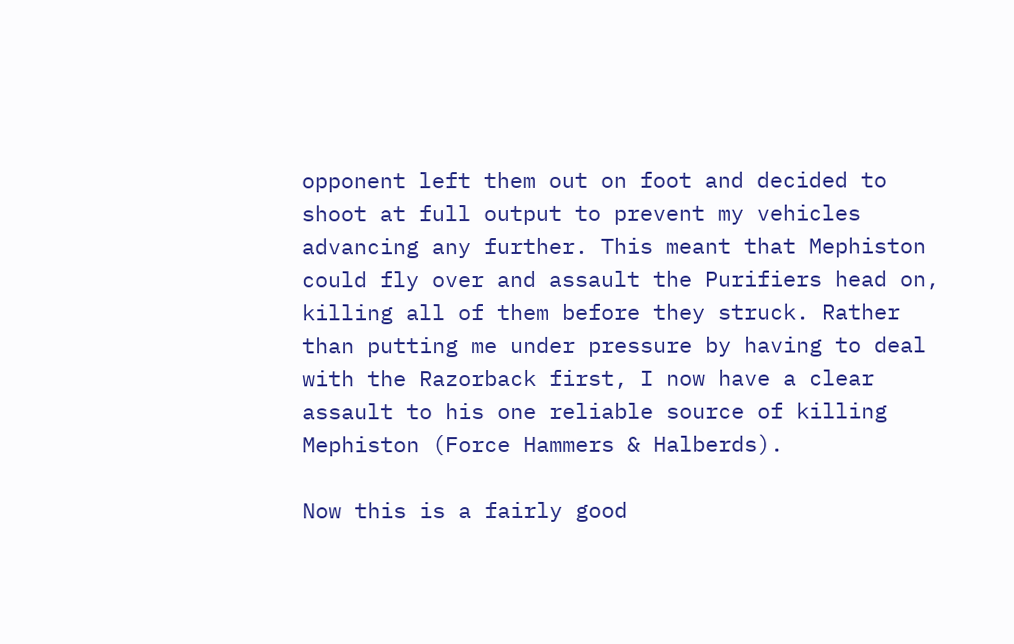opponent left them out on foot and decided to shoot at full output to prevent my vehicles advancing any further. This meant that Mephiston could fly over and assault the Purifiers head on, killing all of them before they struck. Rather than putting me under pressure by having to deal with the Razorback first, I now have a clear assault to his one reliable source of killing Mephiston (Force Hammers & Halberds).

Now this is a fairly good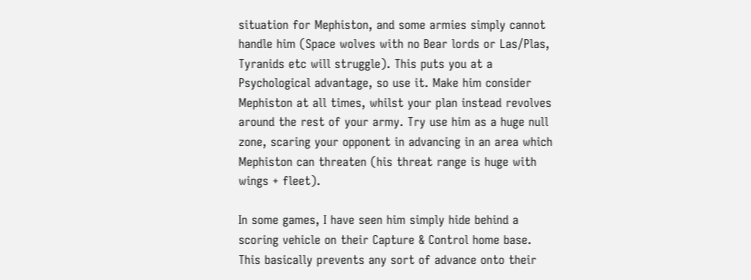situation for Mephiston, and some armies simply cannot handle him (Space wolves with no Bear lords or Las/Plas, Tyranids etc will struggle). This puts you at a Psychological advantage, so use it. Make him consider Mephiston at all times, whilst your plan instead revolves around the rest of your army. Try use him as a huge null zone, scaring your opponent in advancing in an area which Mephiston can threaten (his threat range is huge with wings + fleet).

In some games, I have seen him simply hide behind a scoring vehicle on their Capture & Control home base. This basically prevents any sort of advance onto their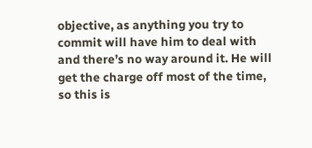objective, as anything you try to commit will have him to deal with and there’s no way around it. He will get the charge off most of the time, so this is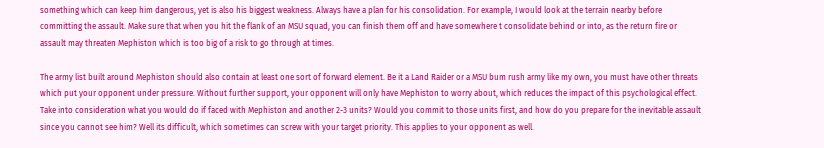something which can keep him dangerous, yet is also his biggest weakness. Always have a plan for his consolidation. For example, I would look at the terrain nearby before committing the assault. Make sure that when you hit the flank of an MSU squad, you can finish them off and have somewhere t consolidate behind or into, as the return fire or assault may threaten Mephiston which is too big of a risk to go through at times.

The army list built around Mephiston should also contain at least one sort of forward element. Be it a Land Raider or a MSU bum rush army like my own, you must have other threats which put your opponent under pressure. Without further support, your opponent will only have Mephiston to worry about, which reduces the impact of this psychological effect. Take into consideration what you would do if faced with Mephiston and another 2-3 units? Would you commit to those units first, and how do you prepare for the inevitable assault since you cannot see him? Well its difficult, which sometimes can screw with your target priority. This applies to your opponent as well.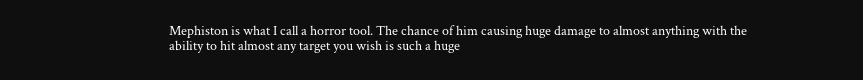Mephiston is what I call a horror tool. The chance of him causing huge damage to almost anything with the ability to hit almost any target you wish is such a huge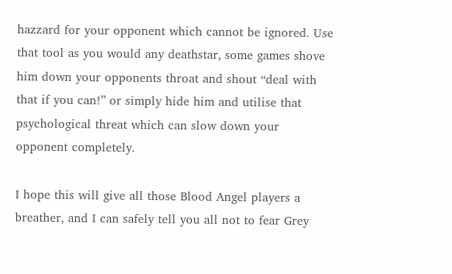hazzard for your opponent which cannot be ignored. Use that tool as you would any deathstar, some games shove him down your opponents throat and shout “deal with that if you can!” or simply hide him and utilise that psychological threat which can slow down your opponent completely.

I hope this will give all those Blood Angel players a breather, and I can safely tell you all not to fear Grey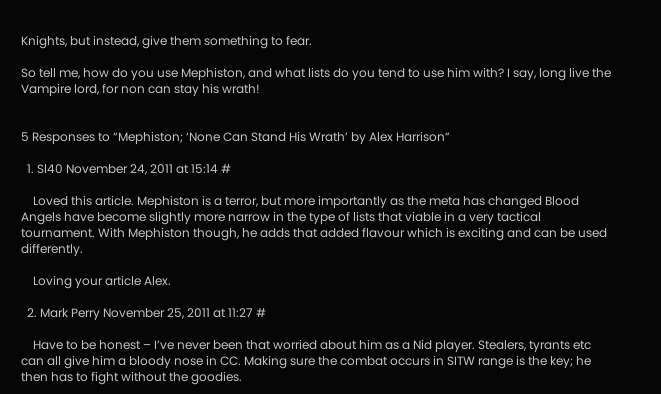Knights, but instead, give them something to fear.

So tell me, how do you use Mephiston, and what lists do you tend to use him with? I say, long live the Vampire lord, for non can stay his wrath!


5 Responses to “Mephiston; ‘None Can Stand His Wrath’ by Alex Harrison”

  1. Sl40 November 24, 2011 at 15:14 #

    Loved this article. Mephiston is a terror, but more importantly as the meta has changed Blood Angels have become slightly more narrow in the type of lists that viable in a very tactical tournament. With Mephiston though, he adds that added flavour which is exciting and can be used differently.

    Loving your article Alex.

  2. Mark Perry November 25, 2011 at 11:27 #

    Have to be honest – I’ve never been that worried about him as a Nid player. Stealers, tyrants etc can all give him a bloody nose in CC. Making sure the combat occurs in SITW range is the key; he then has to fight without the goodies.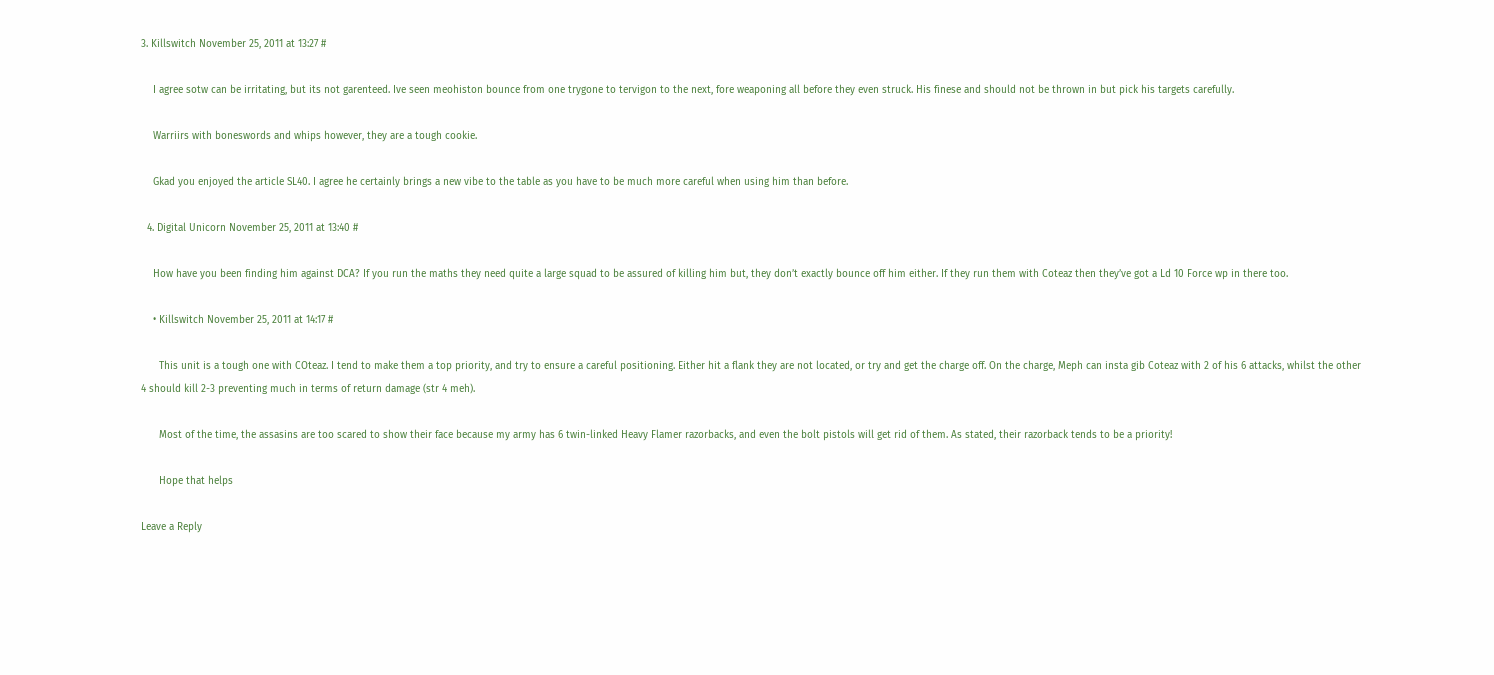3. Killswitch November 25, 2011 at 13:27 #

    I agree sotw can be irritating, but its not garenteed. Ive seen meohiston bounce from one trygone to tervigon to the next, fore weaponing all before they even struck. His finese and should not be thrown in but pick his targets carefully.

    Warriirs with boneswords and whips however, they are a tough cookie.

    Gkad you enjoyed the article SL40. I agree he certainly brings a new vibe to the table as you have to be much more careful when using him than before.

  4. Digital Unicorn November 25, 2011 at 13:40 #

    How have you been finding him against DCA? If you run the maths they need quite a large squad to be assured of killing him but, they don’t exactly bounce off him either. If they run them with Coteaz then they’ve got a Ld 10 Force wp in there too.

    • Killswitch November 25, 2011 at 14:17 #

      This unit is a tough one with COteaz. I tend to make them a top priority, and try to ensure a careful positioning. Either hit a flank they are not located, or try and get the charge off. On the charge, Meph can insta gib Coteaz with 2 of his 6 attacks, whilst the other 4 should kill 2-3 preventing much in terms of return damage (str 4 meh).

      Most of the time, the assasins are too scared to show their face because my army has 6 twin-linked Heavy Flamer razorbacks, and even the bolt pistols will get rid of them. As stated, their razorback tends to be a priority!

      Hope that helps

Leave a Reply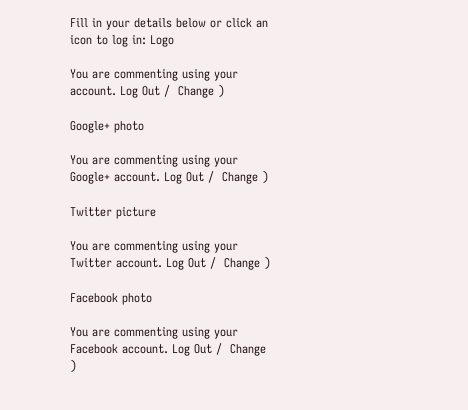Fill in your details below or click an icon to log in: Logo

You are commenting using your account. Log Out /  Change )

Google+ photo

You are commenting using your Google+ account. Log Out /  Change )

Twitter picture

You are commenting using your Twitter account. Log Out /  Change )

Facebook photo

You are commenting using your Facebook account. Log Out /  Change )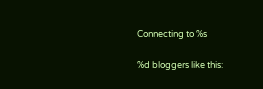Connecting to %s

%d bloggers like this: